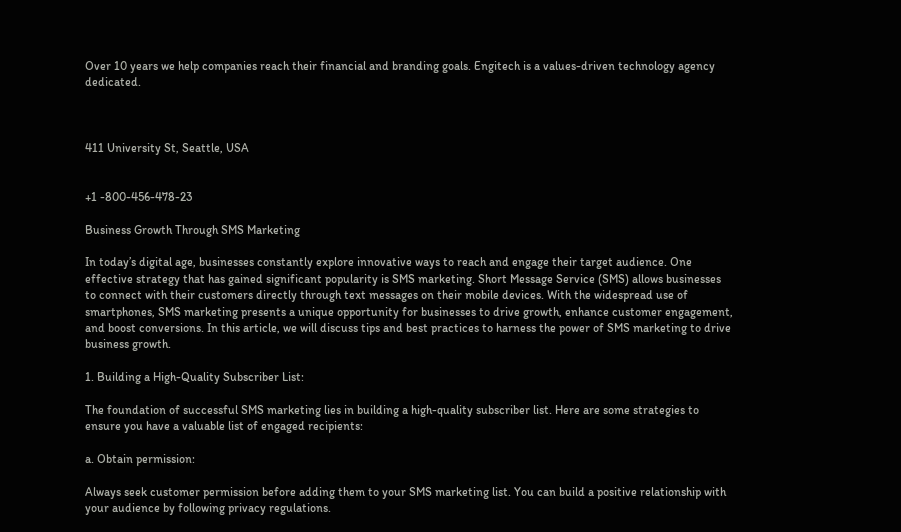Over 10 years we help companies reach their financial and branding goals. Engitech is a values-driven technology agency dedicated.



411 University St, Seattle, USA


+1 -800-456-478-23

Business Growth Through SMS Marketing

In today’s digital age, businesses constantly explore innovative ways to reach and engage their target audience. One effective strategy that has gained significant popularity is SMS marketing. Short Message Service (SMS) allows businesses to connect with their customers directly through text messages on their mobile devices. With the widespread use of smartphones, SMS marketing presents a unique opportunity for businesses to drive growth, enhance customer engagement, and boost conversions. In this article, we will discuss tips and best practices to harness the power of SMS marketing to drive business growth.

1. Building a High-Quality Subscriber List:

The foundation of successful SMS marketing lies in building a high-quality subscriber list. Here are some strategies to ensure you have a valuable list of engaged recipients:

a. Obtain permission:

Always seek customer permission before adding them to your SMS marketing list. You can build a positive relationship with your audience by following privacy regulations.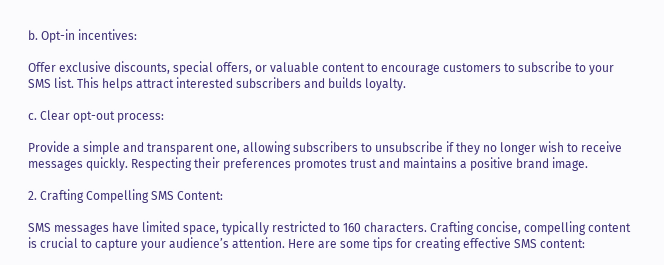b. Opt-in incentives:

Offer exclusive discounts, special offers, or valuable content to encourage customers to subscribe to your SMS list. This helps attract interested subscribers and builds loyalty.

c. Clear opt-out process:

Provide a simple and transparent one, allowing subscribers to unsubscribe if they no longer wish to receive messages quickly. Respecting their preferences promotes trust and maintains a positive brand image.

2. Crafting Compelling SMS Content:

SMS messages have limited space, typically restricted to 160 characters. Crafting concise, compelling content is crucial to capture your audience’s attention. Here are some tips for creating effective SMS content: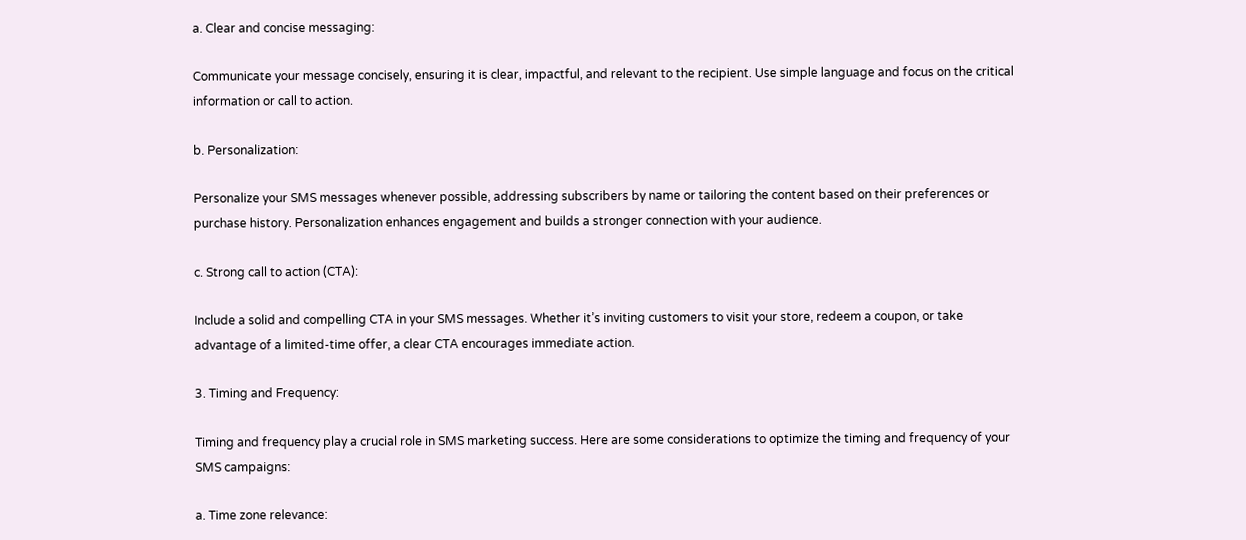a. Clear and concise messaging:

Communicate your message concisely, ensuring it is clear, impactful, and relevant to the recipient. Use simple language and focus on the critical information or call to action.

b. Personalization:

Personalize your SMS messages whenever possible, addressing subscribers by name or tailoring the content based on their preferences or purchase history. Personalization enhances engagement and builds a stronger connection with your audience.

c. Strong call to action (CTA):

Include a solid and compelling CTA in your SMS messages. Whether it’s inviting customers to visit your store, redeem a coupon, or take advantage of a limited-time offer, a clear CTA encourages immediate action.

3. Timing and Frequency:

Timing and frequency play a crucial role in SMS marketing success. Here are some considerations to optimize the timing and frequency of your SMS campaigns:

a. Time zone relevance: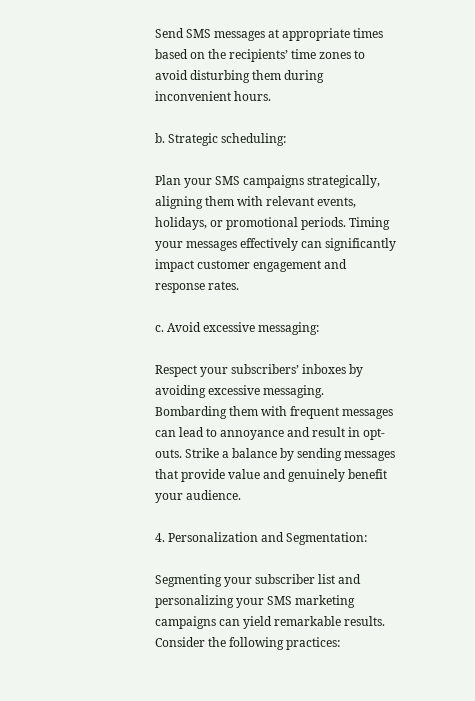Send SMS messages at appropriate times based on the recipients’ time zones to avoid disturbing them during inconvenient hours.

b. Strategic scheduling:

Plan your SMS campaigns strategically, aligning them with relevant events, holidays, or promotional periods. Timing your messages effectively can significantly impact customer engagement and response rates.

c. Avoid excessive messaging:

Respect your subscribers’ inboxes by avoiding excessive messaging. Bombarding them with frequent messages can lead to annoyance and result in opt-outs. Strike a balance by sending messages that provide value and genuinely benefit your audience.

4. Personalization and Segmentation:

Segmenting your subscriber list and personalizing your SMS marketing campaigns can yield remarkable results. Consider the following practices: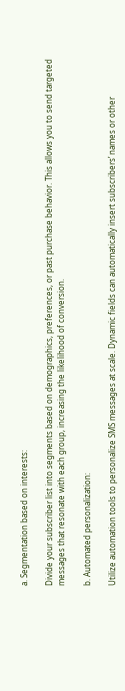a. Segmentation based on interests:

Divide your subscriber list into segments based on demographics, preferences, or past purchase behavior. This allows you to send targeted messages that resonate with each group, increasing the likelihood of conversion.

b. Automated personalization:

Utilize automation tools to personalize SMS messages at scale. Dynamic fields can automatically insert subscribers’ names or other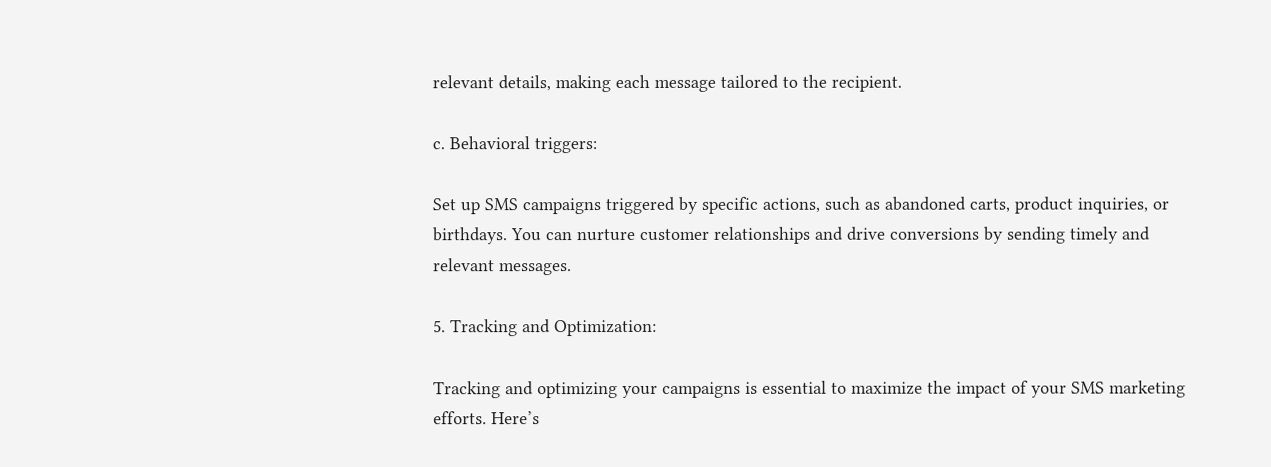relevant details, making each message tailored to the recipient.

c. Behavioral triggers:

Set up SMS campaigns triggered by specific actions, such as abandoned carts, product inquiries, or birthdays. You can nurture customer relationships and drive conversions by sending timely and relevant messages.

5. Tracking and Optimization:

Tracking and optimizing your campaigns is essential to maximize the impact of your SMS marketing efforts. Here’s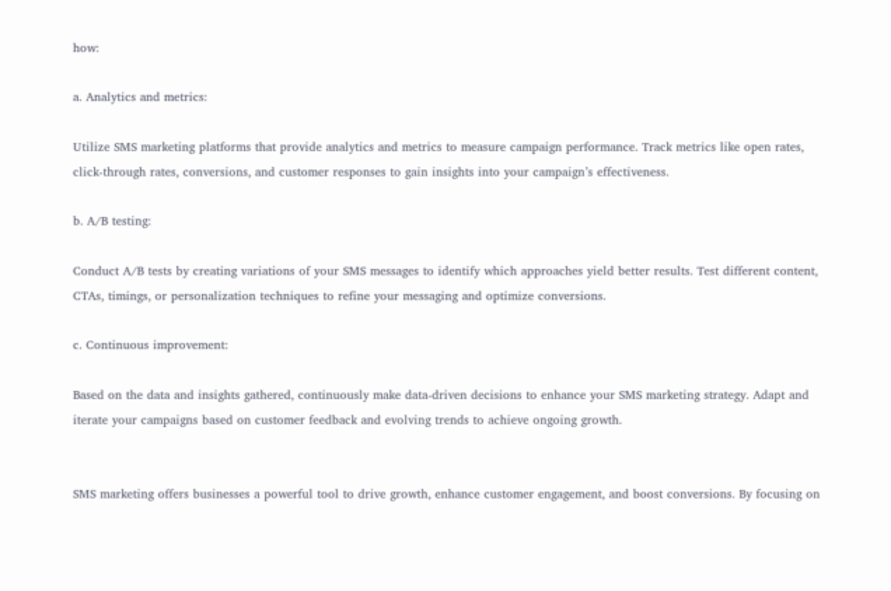how:

a. Analytics and metrics:

Utilize SMS marketing platforms that provide analytics and metrics to measure campaign performance. Track metrics like open rates, click-through rates, conversions, and customer responses to gain insights into your campaign’s effectiveness.

b. A/B testing:

Conduct A/B tests by creating variations of your SMS messages to identify which approaches yield better results. Test different content, CTAs, timings, or personalization techniques to refine your messaging and optimize conversions.

c. Continuous improvement:

Based on the data and insights gathered, continuously make data-driven decisions to enhance your SMS marketing strategy. Adapt and iterate your campaigns based on customer feedback and evolving trends to achieve ongoing growth.


SMS marketing offers businesses a powerful tool to drive growth, enhance customer engagement, and boost conversions. By focusing on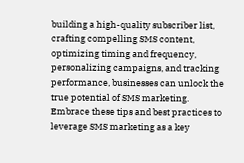building a high-quality subscriber list, crafting compelling SMS content, optimizing timing and frequency, personalizing campaigns, and tracking performance, businesses can unlock the true potential of SMS marketing. Embrace these tips and best practices to leverage SMS marketing as a key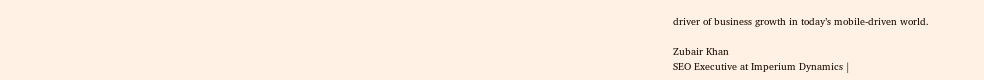driver of business growth in today’s mobile-driven world.

Zubair Khan
SEO Executive at Imperium Dynamics |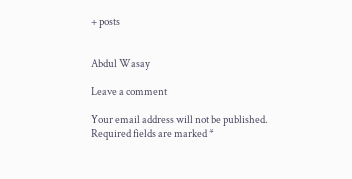+ posts


Abdul Wasay

Leave a comment

Your email address will not be published. Required fields are marked *